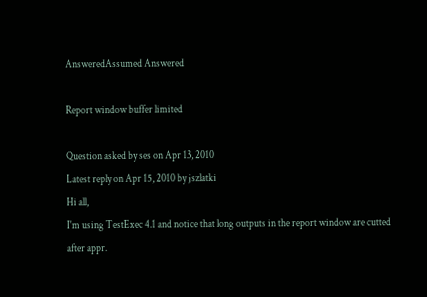AnsweredAssumed Answered

Report window buffer limited

Question asked by ses on Apr 13, 2010
Latest reply on Apr 15, 2010 by jszlatki
Hi all,
I'm using TestExec 4.1 and notice that long outputs in the report window are cutted after appr.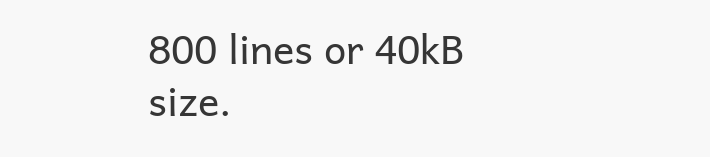800 lines or 40kB size.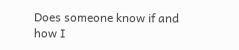Does someone know if and how I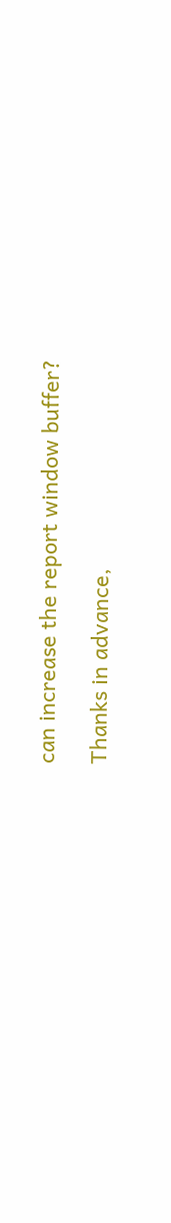can increase the report window buffer?

Thanks in advance,